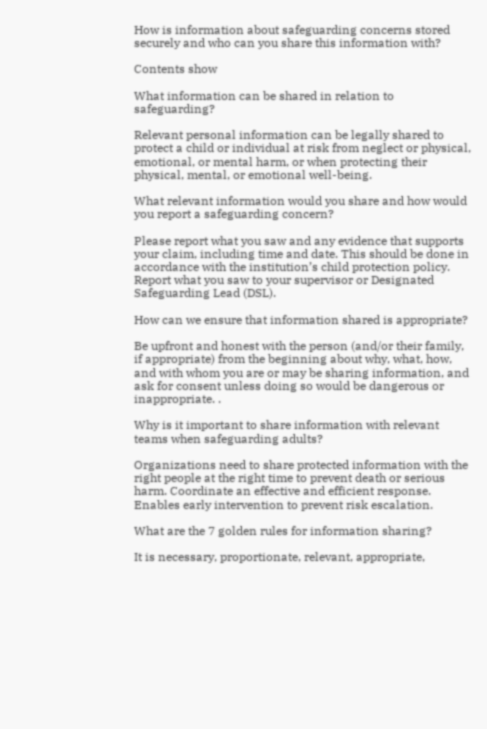How is information about safeguarding concerns stored securely and who can you share this information with?

Contents show

What information can be shared in relation to safeguarding?

Relevant personal information can be legally shared to protect a child or individual at risk from neglect or physical, emotional, or mental harm, or when protecting their physical, mental, or emotional well-being.

What relevant information would you share and how would you report a safeguarding concern?

Please report what you saw and any evidence that supports your claim, including time and date. This should be done in accordance with the institution’s child protection policy. Report what you saw to your supervisor or Designated Safeguarding Lead (DSL).

How can we ensure that information shared is appropriate?

Be upfront and honest with the person (and/or their family, if appropriate) from the beginning about why, what, how, and with whom you are or may be sharing information, and ask for consent unless doing so would be dangerous or inappropriate. .

Why is it important to share information with relevant teams when safeguarding adults?

Organizations need to share protected information with the right people at the right time to prevent death or serious harm. Coordinate an effective and efficient response. Enables early intervention to prevent risk escalation.

What are the 7 golden rules for information sharing?

It is necessary, proportionate, relevant, appropriate,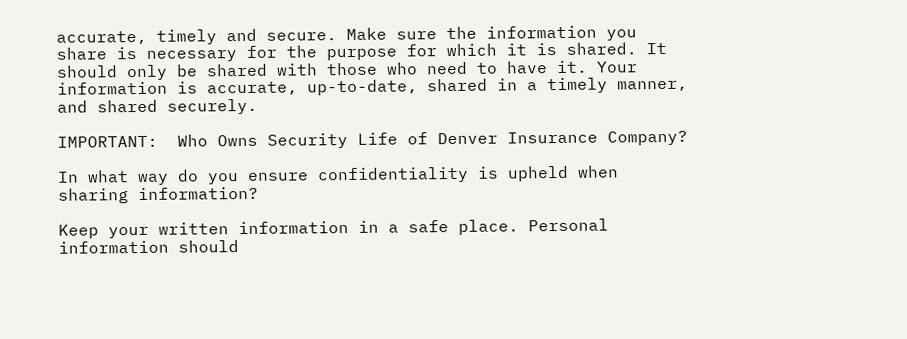accurate, timely and secure. Make sure the information you share is necessary for the purpose for which it is shared. It should only be shared with those who need to have it. Your information is accurate, up-to-date, shared in a timely manner, and shared securely.

IMPORTANT:  Who Owns Security Life of Denver Insurance Company?

In what way do you ensure confidentiality is upheld when sharing information?

Keep your written information in a safe place. Personal information should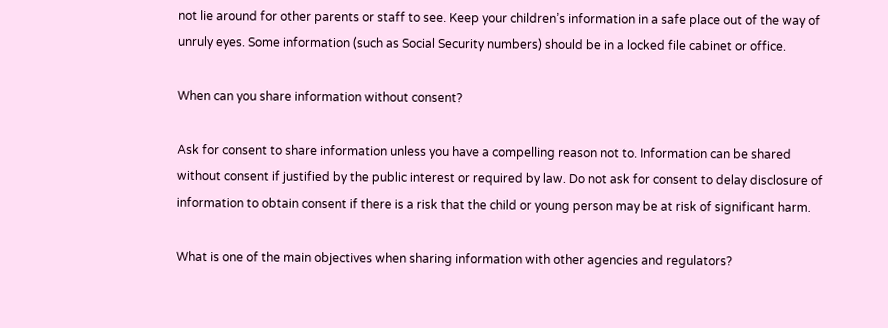not lie around for other parents or staff to see. Keep your children’s information in a safe place out of the way of unruly eyes. Some information (such as Social Security numbers) should be in a locked file cabinet or office.

When can you share information without consent?

Ask for consent to share information unless you have a compelling reason not to. Information can be shared without consent if justified by the public interest or required by law. Do not ask for consent to delay disclosure of information to obtain consent if there is a risk that the child or young person may be at risk of significant harm.

What is one of the main objectives when sharing information with other agencies and regulators?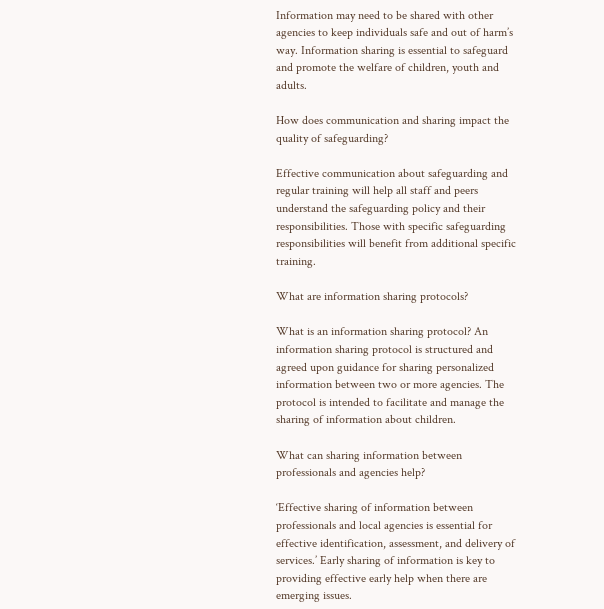Information may need to be shared with other agencies to keep individuals safe and out of harm’s way. Information sharing is essential to safeguard and promote the welfare of children, youth and adults.

How does communication and sharing impact the quality of safeguarding?

Effective communication about safeguarding and regular training will help all staff and peers understand the safeguarding policy and their responsibilities. Those with specific safeguarding responsibilities will benefit from additional specific training.

What are information sharing protocols?

What is an information sharing protocol? An information sharing protocol is structured and agreed upon guidance for sharing personalized information between two or more agencies. The protocol is intended to facilitate and manage the sharing of information about children.

What can sharing information between professionals and agencies help?

‘Effective sharing of information between professionals and local agencies is essential for effective identification, assessment, and delivery of services.’ Early sharing of information is key to providing effective early help when there are emerging issues.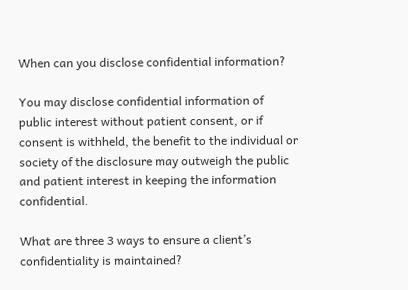When can you disclose confidential information?

You may disclose confidential information of public interest without patient consent, or if consent is withheld, the benefit to the individual or society of the disclosure may outweigh the public and patient interest in keeping the information confidential.

What are three 3 ways to ensure a client’s confidentiality is maintained?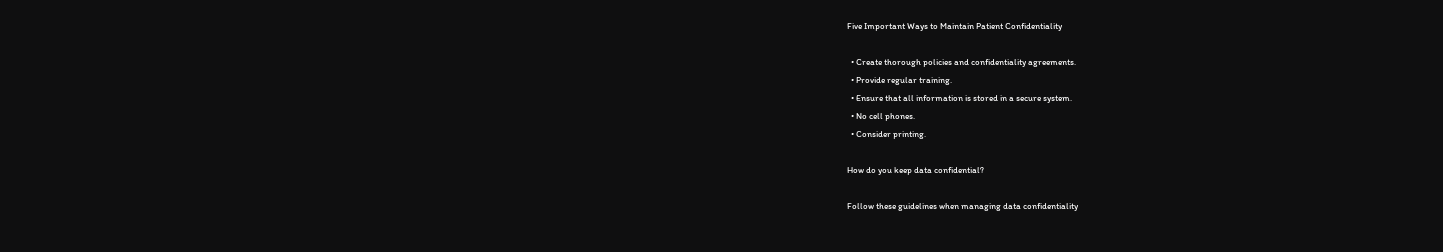Five Important Ways to Maintain Patient Confidentiality

  • Create thorough policies and confidentiality agreements.
  • Provide regular training.
  • Ensure that all information is stored in a secure system.
  • No cell phones.
  • Consider printing.

How do you keep data confidential?

Follow these guidelines when managing data confidentiality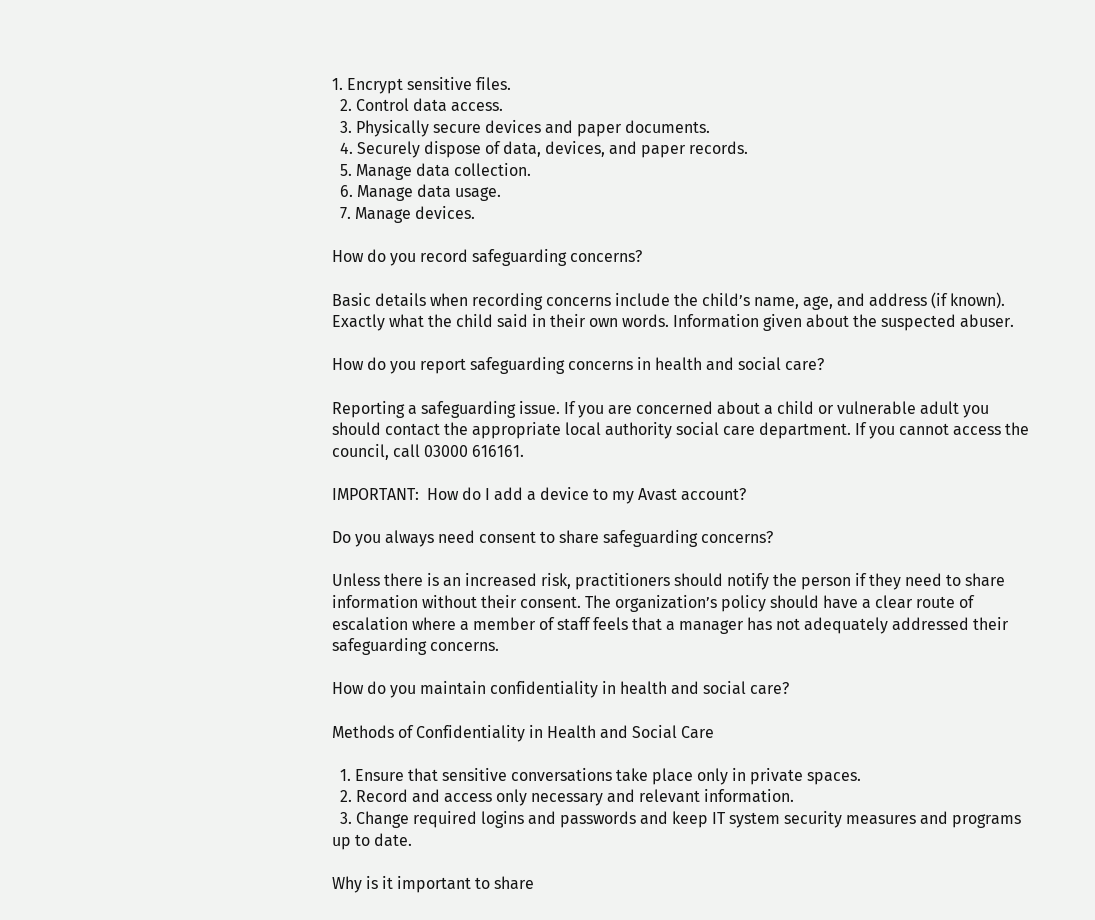1. Encrypt sensitive files.
  2. Control data access.
  3. Physically secure devices and paper documents.
  4. Securely dispose of data, devices, and paper records.
  5. Manage data collection.
  6. Manage data usage.
  7. Manage devices.

How do you record safeguarding concerns?

Basic details when recording concerns include the child’s name, age, and address (if known). Exactly what the child said in their own words. Information given about the suspected abuser.

How do you report safeguarding concerns in health and social care?

Reporting a safeguarding issue. If you are concerned about a child or vulnerable adult you should contact the appropriate local authority social care department. If you cannot access the council, call 03000 616161.

IMPORTANT:  How do I add a device to my Avast account?

Do you always need consent to share safeguarding concerns?

Unless there is an increased risk, practitioners should notify the person if they need to share information without their consent. The organization’s policy should have a clear route of escalation where a member of staff feels that a manager has not adequately addressed their safeguarding concerns.

How do you maintain confidentiality in health and social care?

Methods of Confidentiality in Health and Social Care

  1. Ensure that sensitive conversations take place only in private spaces.
  2. Record and access only necessary and relevant information.
  3. Change required logins and passwords and keep IT system security measures and programs up to date.

Why is it important to share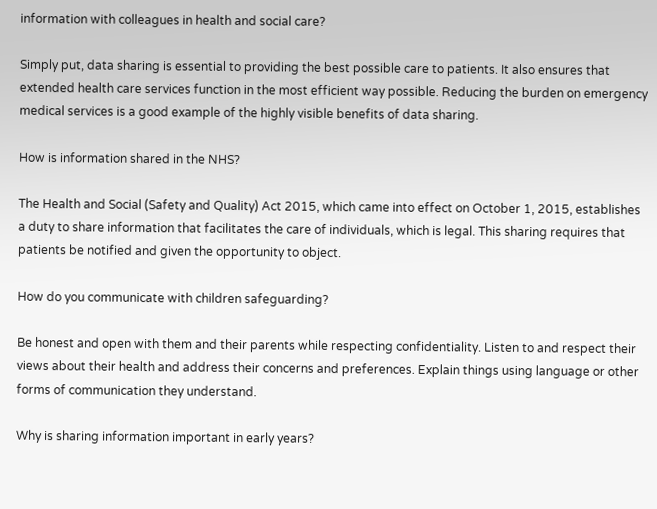information with colleagues in health and social care?

Simply put, data sharing is essential to providing the best possible care to patients. It also ensures that extended health care services function in the most efficient way possible. Reducing the burden on emergency medical services is a good example of the highly visible benefits of data sharing.

How is information shared in the NHS?

The Health and Social (Safety and Quality) Act 2015, which came into effect on October 1, 2015, establishes a duty to share information that facilitates the care of individuals, which is legal. This sharing requires that patients be notified and given the opportunity to object.

How do you communicate with children safeguarding?

Be honest and open with them and their parents while respecting confidentiality. Listen to and respect their views about their health and address their concerns and preferences. Explain things using language or other forms of communication they understand.

Why is sharing information important in early years?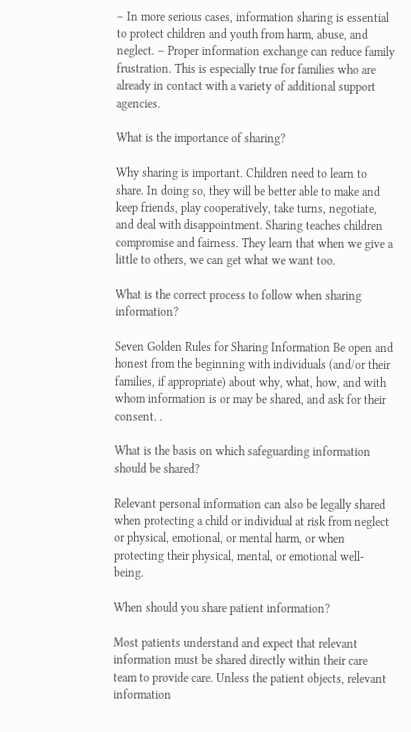– In more serious cases, information sharing is essential to protect children and youth from harm, abuse, and neglect. – Proper information exchange can reduce family frustration. This is especially true for families who are already in contact with a variety of additional support agencies.

What is the importance of sharing?

Why sharing is important. Children need to learn to share. In doing so, they will be better able to make and keep friends, play cooperatively, take turns, negotiate, and deal with disappointment. Sharing teaches children compromise and fairness. They learn that when we give a little to others, we can get what we want too.

What is the correct process to follow when sharing information?

Seven Golden Rules for Sharing Information Be open and honest from the beginning with individuals (and/or their families, if appropriate) about why, what, how, and with whom information is or may be shared, and ask for their consent. .

What is the basis on which safeguarding information should be shared?

Relevant personal information can also be legally shared when protecting a child or individual at risk from neglect or physical, emotional, or mental harm, or when protecting their physical, mental, or emotional well-being.

When should you share patient information?

Most patients understand and expect that relevant information must be shared directly within their care team to provide care. Unless the patient objects, relevant information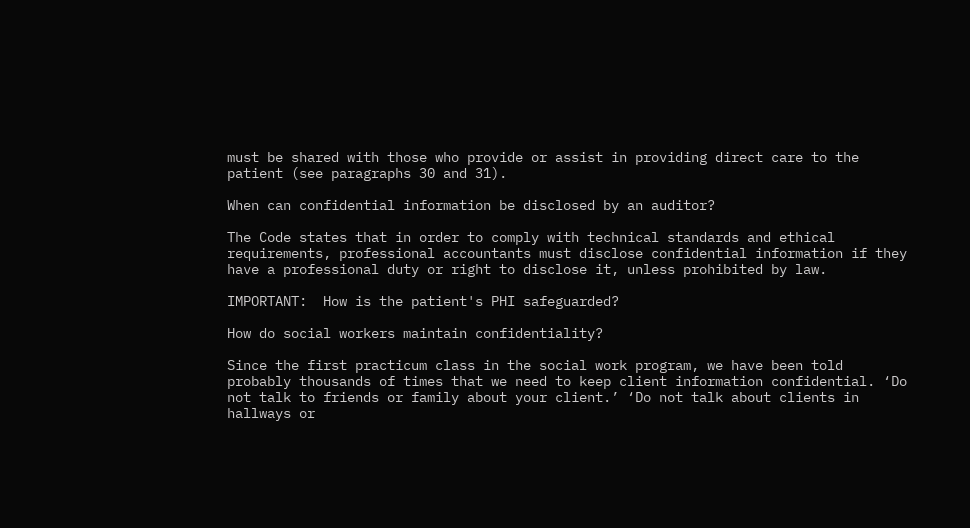must be shared with those who provide or assist in providing direct care to the patient (see paragraphs 30 and 31).

When can confidential information be disclosed by an auditor?

The Code states that in order to comply with technical standards and ethical requirements, professional accountants must disclose confidential information if they have a professional duty or right to disclose it, unless prohibited by law.

IMPORTANT:  How is the patient's PHI safeguarded?

How do social workers maintain confidentiality?

Since the first practicum class in the social work program, we have been told probably thousands of times that we need to keep client information confidential. ‘Do not talk to friends or family about your client.’ ‘Do not talk about clients in hallways or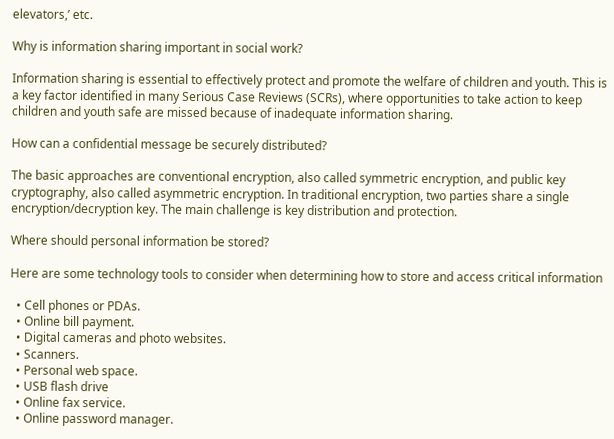elevators,’ etc.

Why is information sharing important in social work?

Information sharing is essential to effectively protect and promote the welfare of children and youth. This is a key factor identified in many Serious Case Reviews (SCRs), where opportunities to take action to keep children and youth safe are missed because of inadequate information sharing.

How can a confidential message be securely distributed?

The basic approaches are conventional encryption, also called symmetric encryption, and public key cryptography, also called asymmetric encryption. In traditional encryption, two parties share a single encryption/decryption key. The main challenge is key distribution and protection.

Where should personal information be stored?

Here are some technology tools to consider when determining how to store and access critical information

  • Cell phones or PDAs.
  • Online bill payment.
  • Digital cameras and photo websites.
  • Scanners.
  • Personal web space.
  • USB flash drive
  • Online fax service.
  • Online password manager.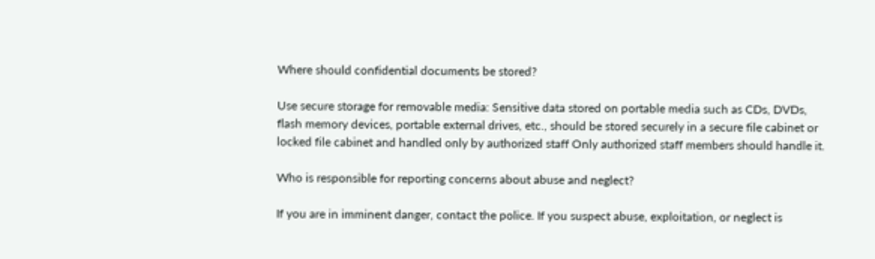Where should confidential documents be stored?

Use secure storage for removable media: Sensitive data stored on portable media such as CDs, DVDs, flash memory devices, portable external drives, etc., should be stored securely in a secure file cabinet or locked file cabinet and handled only by authorized staff Only authorized staff members should handle it.

Who is responsible for reporting concerns about abuse and neglect?

If you are in imminent danger, contact the police. If you suspect abuse, exploitation, or neglect is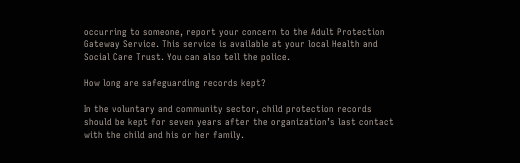occurring to someone, report your concern to the Adult Protection Gateway Service. This service is available at your local Health and Social Care Trust. You can also tell the police.

How long are safeguarding records kept?

In the voluntary and community sector, child protection records should be kept for seven years after the organization’s last contact with the child and his or her family.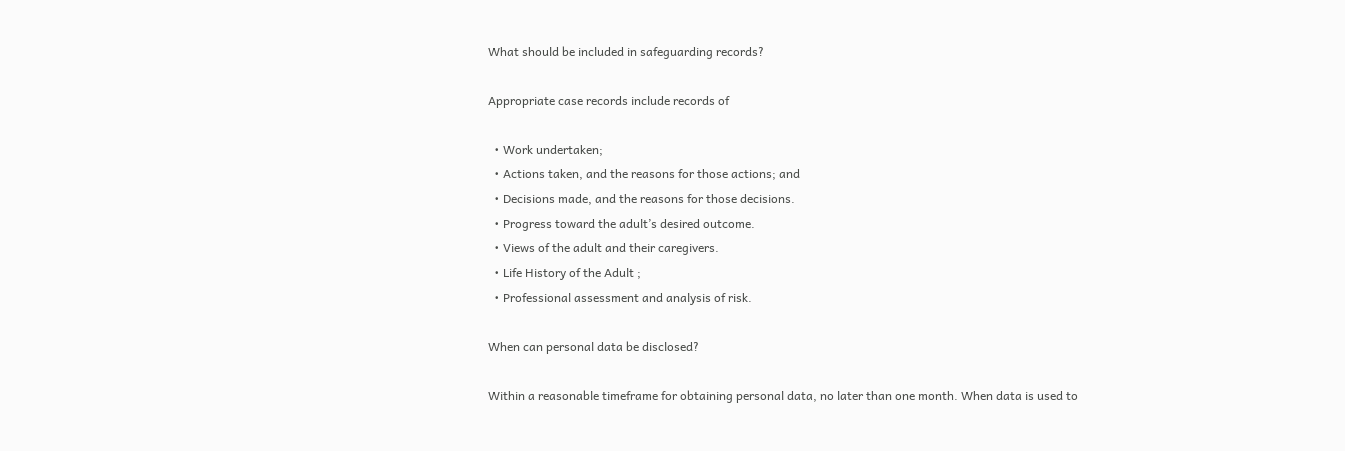What should be included in safeguarding records?

Appropriate case records include records of

  • Work undertaken;
  • Actions taken, and the reasons for those actions; and
  • Decisions made, and the reasons for those decisions.
  • Progress toward the adult’s desired outcome.
  • Views of the adult and their caregivers.
  • Life History of the Adult ;
  • Professional assessment and analysis of risk.

When can personal data be disclosed?

Within a reasonable timeframe for obtaining personal data, no later than one month. When data is used to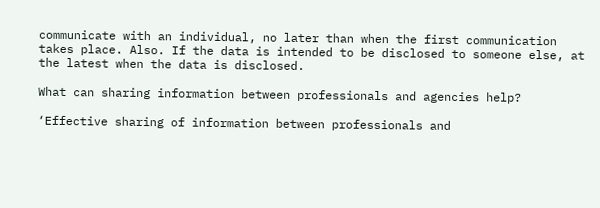communicate with an individual, no later than when the first communication takes place. Also. If the data is intended to be disclosed to someone else, at the latest when the data is disclosed.

What can sharing information between professionals and agencies help?

‘Effective sharing of information between professionals and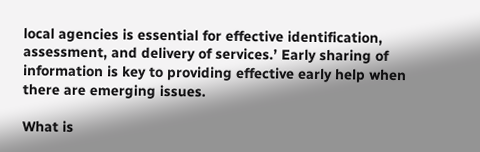local agencies is essential for effective identification, assessment, and delivery of services.’ Early sharing of information is key to providing effective early help when there are emerging issues.

What is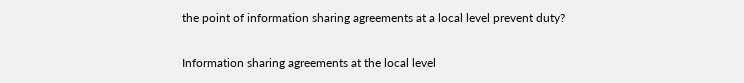the point of information sharing agreements at a local level prevent duty?

Information sharing agreements at the local level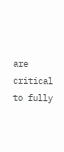are critical to fully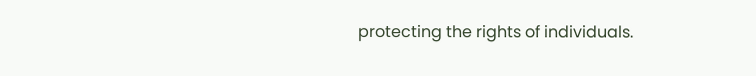protecting the rights of individuals.